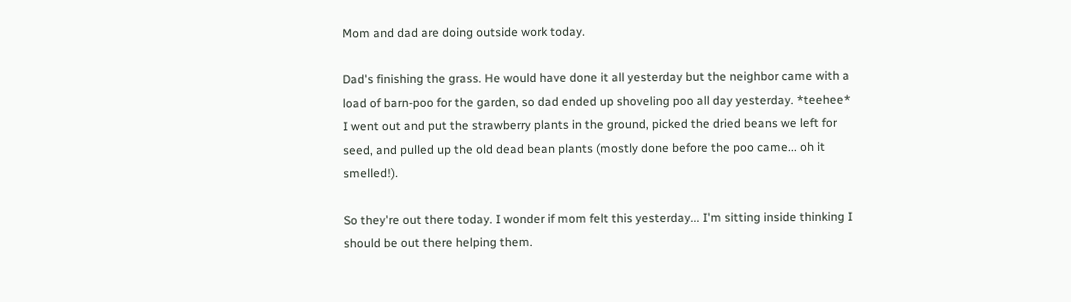Mom and dad are doing outside work today.

Dad's finishing the grass. He would have done it all yesterday but the neighbor came with a load of barn-poo for the garden, so dad ended up shoveling poo all day yesterday. *teehee*
I went out and put the strawberry plants in the ground, picked the dried beans we left for seed, and pulled up the old dead bean plants (mostly done before the poo came... oh it smelled!).

So they're out there today. I wonder if mom felt this yesterday... I'm sitting inside thinking I should be out there helping them.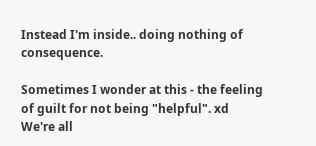Instead I'm inside.. doing nothing of consequence.

Sometimes I wonder at this - the feeling of guilt for not being "helpful". xd We're all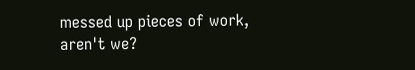messed up pieces of work, aren't we?